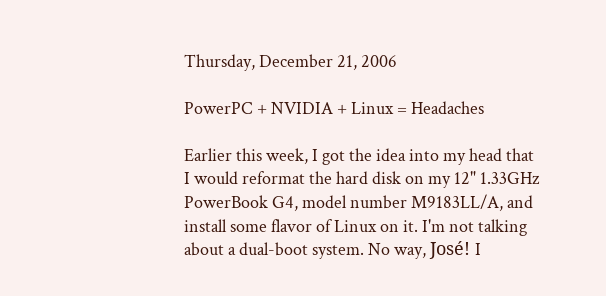Thursday, December 21, 2006

PowerPC + NVIDIA + Linux = Headaches

Earlier this week, I got the idea into my head that I would reformat the hard disk on my 12" 1.33GHz PowerBook G4, model number M9183LL/A, and install some flavor of Linux on it. I'm not talking about a dual-boot system. No way, José! I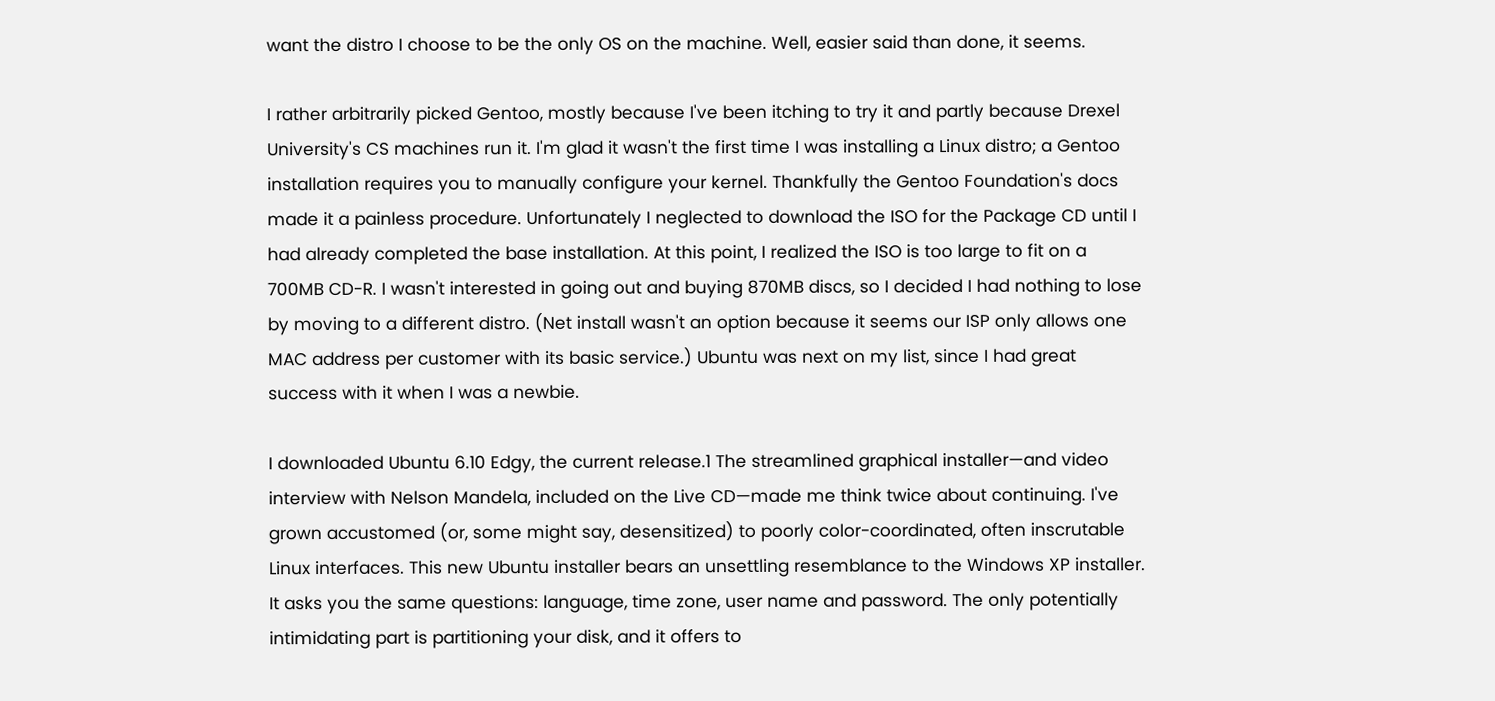want the distro I choose to be the only OS on the machine. Well, easier said than done, it seems.

I rather arbitrarily picked Gentoo, mostly because I've been itching to try it and partly because Drexel University's CS machines run it. I'm glad it wasn't the first time I was installing a Linux distro; a Gentoo installation requires you to manually configure your kernel. Thankfully the Gentoo Foundation's docs made it a painless procedure. Unfortunately I neglected to download the ISO for the Package CD until I had already completed the base installation. At this point, I realized the ISO is too large to fit on a 700MB CD-R. I wasn't interested in going out and buying 870MB discs, so I decided I had nothing to lose by moving to a different distro. (Net install wasn't an option because it seems our ISP only allows one MAC address per customer with its basic service.) Ubuntu was next on my list, since I had great success with it when I was a newbie.

I downloaded Ubuntu 6.10 Edgy, the current release.1 The streamlined graphical installer—and video interview with Nelson Mandela, included on the Live CD—made me think twice about continuing. I've grown accustomed (or, some might say, desensitized) to poorly color-coordinated, often inscrutable Linux interfaces. This new Ubuntu installer bears an unsettling resemblance to the Windows XP installer. It asks you the same questions: language, time zone, user name and password. The only potentially intimidating part is partitioning your disk, and it offers to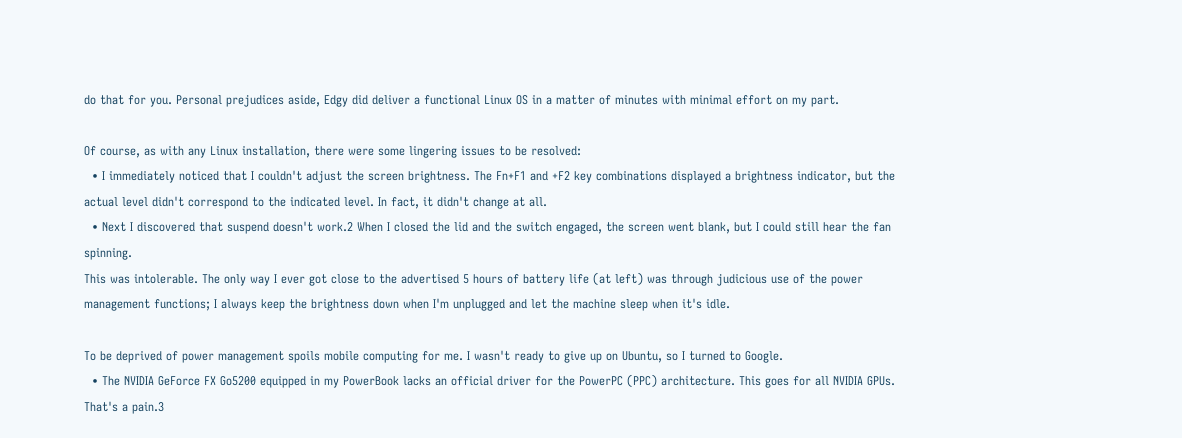do that for you. Personal prejudices aside, Edgy did deliver a functional Linux OS in a matter of minutes with minimal effort on my part.

Of course, as with any Linux installation, there were some lingering issues to be resolved:
  • I immediately noticed that I couldn't adjust the screen brightness. The Fn+F1 and +F2 key combinations displayed a brightness indicator, but the actual level didn't correspond to the indicated level. In fact, it didn't change at all.
  • Next I discovered that suspend doesn't work.2 When I closed the lid and the switch engaged, the screen went blank, but I could still hear the fan spinning.
This was intolerable. The only way I ever got close to the advertised 5 hours of battery life (at left) was through judicious use of the power management functions; I always keep the brightness down when I'm unplugged and let the machine sleep when it's idle.

To be deprived of power management spoils mobile computing for me. I wasn't ready to give up on Ubuntu, so I turned to Google.
  • The NVIDIA GeForce FX Go5200 equipped in my PowerBook lacks an official driver for the PowerPC (PPC) architecture. This goes for all NVIDIA GPUs. That's a pain.3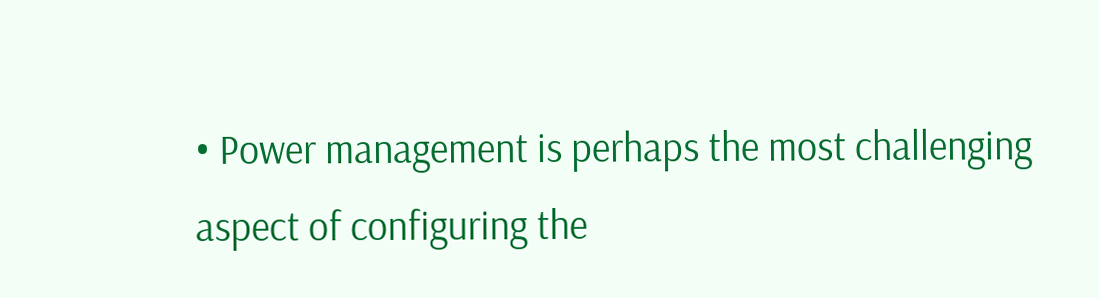• Power management is perhaps the most challenging aspect of configuring the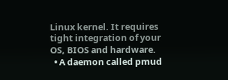Linux kernel. It requires tight integration of your OS, BIOS and hardware.
  • A daemon called pmud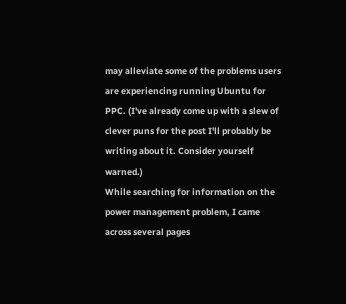may alleviate some of the problems users are experiencing running Ubuntu for PPC. (I've already come up with a slew of clever puns for the post I'll probably be writing about it. Consider yourself warned.)
While searching for information on the power management problem, I came across several pages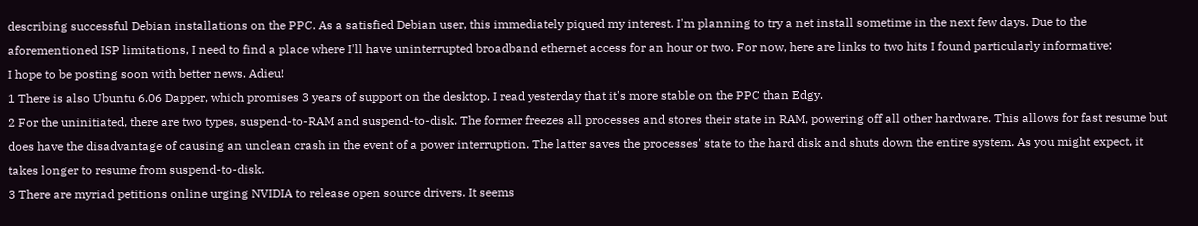describing successful Debian installations on the PPC. As a satisfied Debian user, this immediately piqued my interest. I'm planning to try a net install sometime in the next few days. Due to the aforementioned ISP limitations, I need to find a place where I'll have uninterrupted broadband ethernet access for an hour or two. For now, here are links to two hits I found particularly informative:
I hope to be posting soon with better news. Adieu!
1 There is also Ubuntu 6.06 Dapper, which promises 3 years of support on the desktop. I read yesterday that it's more stable on the PPC than Edgy.
2 For the uninitiated, there are two types, suspend-to-RAM and suspend-to-disk. The former freezes all processes and stores their state in RAM, powering off all other hardware. This allows for fast resume but does have the disadvantage of causing an unclean crash in the event of a power interruption. The latter saves the processes' state to the hard disk and shuts down the entire system. As you might expect, it takes longer to resume from suspend-to-disk.
3 There are myriad petitions online urging NVIDIA to release open source drivers. It seems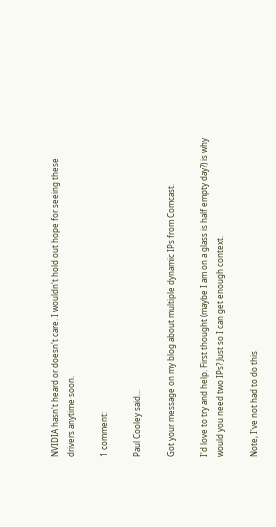NVIDIA hasn't heard or doesn't care. I wouldn't hold out hope for seeing these drivers anytime soon.

1 comment:

Paul Cooley said...

Got your message on my blog about multiple dynamic IPs from Comcast.

I'd love to try and help. First thought (maybe I am on a glass is half empty day?) is why would you need two IPs? Just so I can get enough context.

Note, I've not had to do this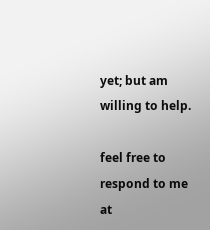yet; but am willing to help.

feel free to respond to me at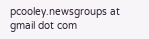pcooley.newsgroups at gmail dot com